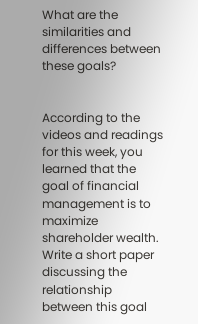What are the similarities and differences between these goals?


According to the videos and readings for this week, you learned that the goal of financial management is to maximize shareholder wealth. Write a short paper discussing the relationship between this goal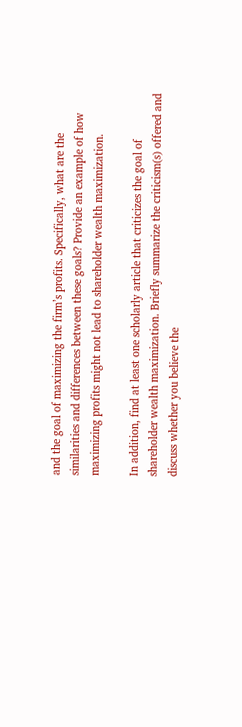and the goal of maximizing the firm’s profits. Specifically, what are the similarities and differences between these goals? Provide an example of how maximizing profits might not lead to shareholder wealth maximization.

In addition, find at least one scholarly article that criticizes the goal of shareholder wealth maximization. Briefly summarize the criticism(s) offered and discuss whether you believe the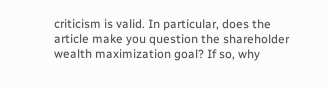criticism is valid. In particular, does the article make you question the shareholder wealth maximization goal? If so, why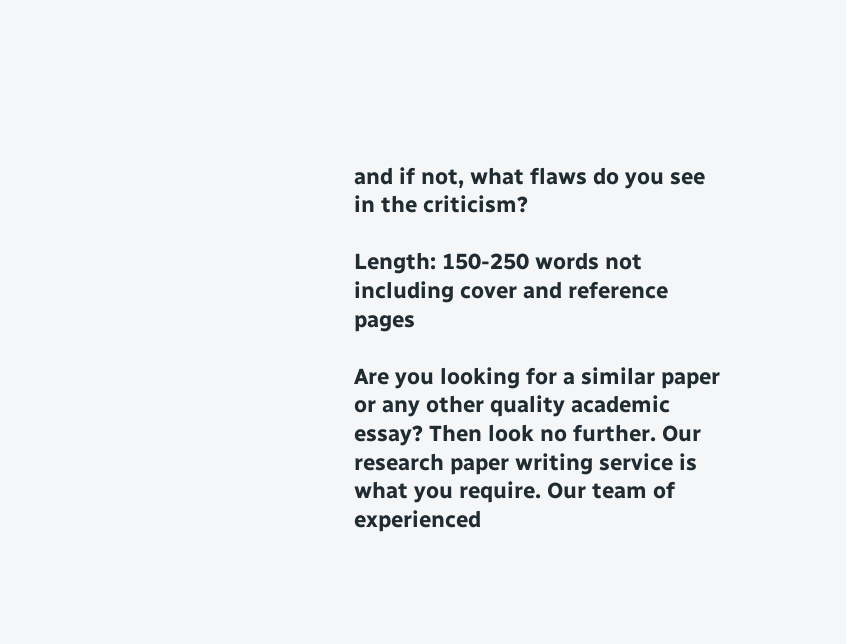and if not, what flaws do you see in the criticism?

Length: 150-250 words not including cover and reference pages

Are you looking for a similar paper or any other quality academic essay? Then look no further. Our research paper writing service is what you require. Our team of experienced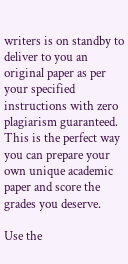writers is on standby to deliver to you an original paper as per your specified instructions with zero plagiarism guaranteed. This is the perfect way you can prepare your own unique academic paper and score the grades you deserve.

Use the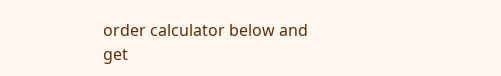order calculator below and get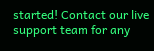started! Contact our live support team for any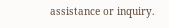assistance or inquiry.